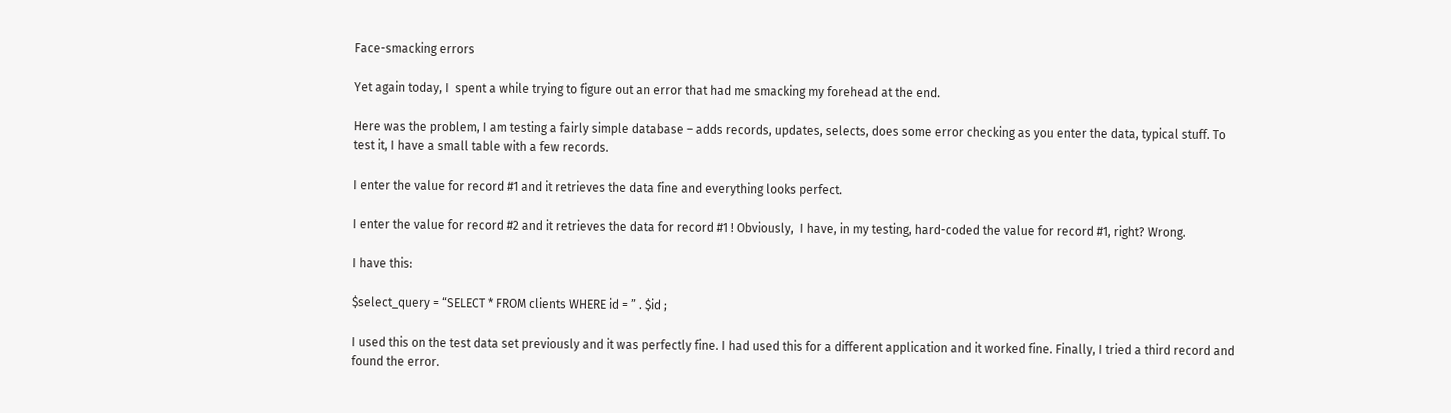Face-smacking errors

Yet again today, I  spent a while trying to figure out an error that had me smacking my forehead at the end.

Here was the problem, I am testing a fairly simple database – adds records, updates, selects, does some error checking as you enter the data, typical stuff. To test it, I have a small table with a few records.

I enter the value for record #1 and it retrieves the data fine and everything looks perfect.

I enter the value for record #2 and it retrieves the data for record #1 ! Obviously,  I have, in my testing, hard-coded the value for record #1, right? Wrong.

I have this:

$select_query = “SELECT * FROM clients WHERE id = ” . $id ;

I used this on the test data set previously and it was perfectly fine. I had used this for a different application and it worked fine. Finally, I tried a third record and found the error.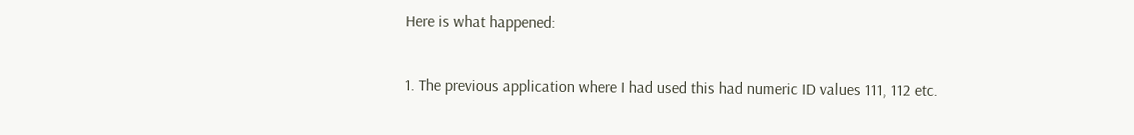Here is what happened:

1. The previous application where I had used this had numeric ID values 111, 112 etc.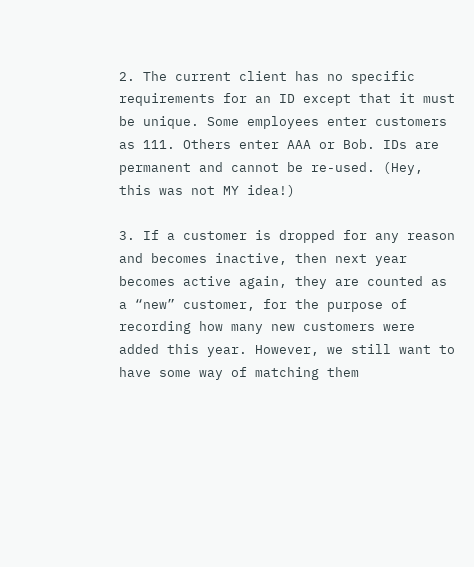2. The current client has no specific requirements for an ID except that it must be unique. Some employees enter customers as 111. Others enter AAA or Bob. IDs are permanent and cannot be re-used. (Hey, this was not MY idea!)

3. If a customer is dropped for any reason and becomes inactive, then next year becomes active again, they are counted as a “new” customer, for the purpose of recording how many new customers were added this year. However, we still want to have some way of matching them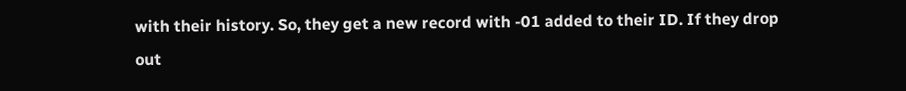with their history. So, they get a new record with -01 added to their ID. If they drop out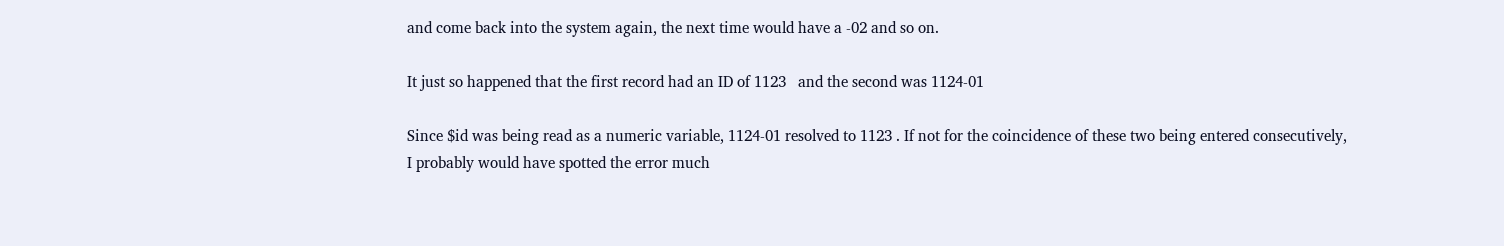and come back into the system again, the next time would have a -02 and so on.

It just so happened that the first record had an ID of 1123   and the second was 1124-01

Since $id was being read as a numeric variable, 1124-01 resolved to 1123 . If not for the coincidence of these two being entered consecutively, I probably would have spotted the error much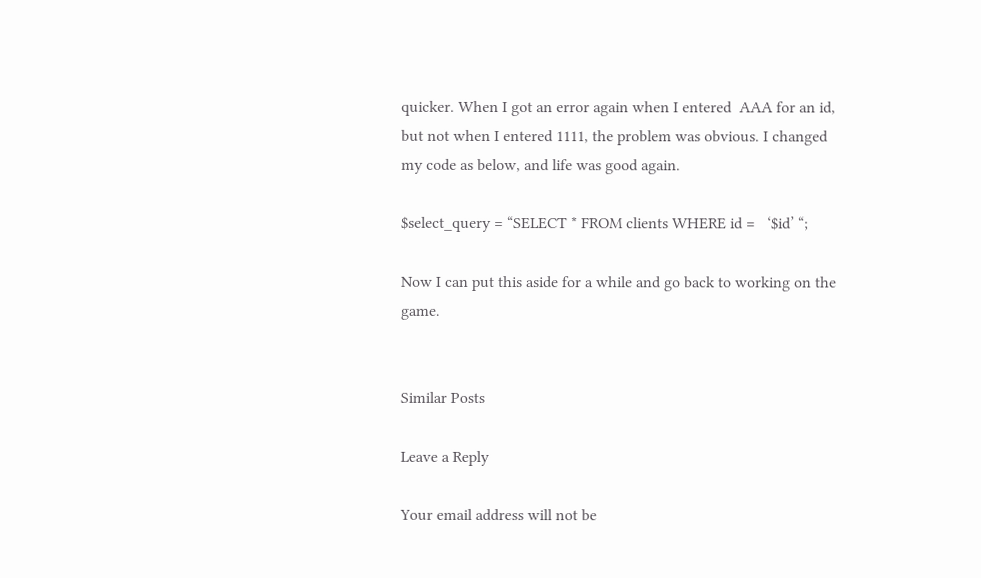quicker. When I got an error again when I entered  AAA for an id, but not when I entered 1111, the problem was obvious. I changed my code as below, and life was good again.

$select_query = “SELECT * FROM clients WHERE id =   ‘$id’ “;

Now I can put this aside for a while and go back to working on the game.


Similar Posts

Leave a Reply

Your email address will not be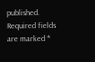published. Required fields are marked *